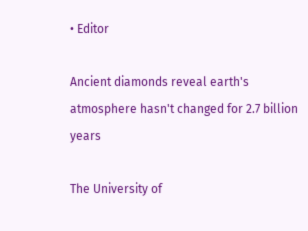• Editor

Ancient diamonds reveal earth's atmosphere hasn't changed for 2.7 billion years

The University of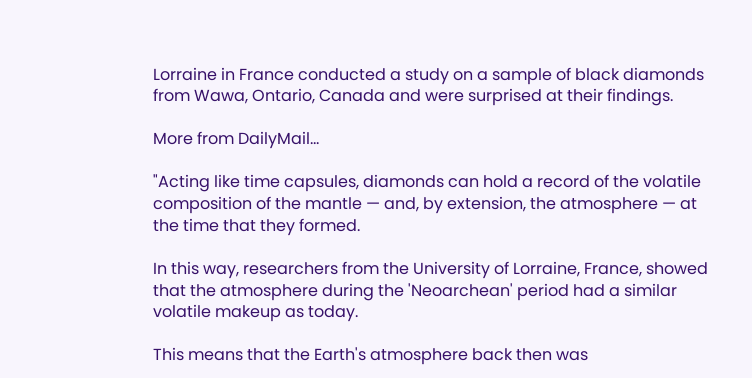Lorraine in France conducted a study on a sample of black diamonds from Wawa, Ontario, Canada and were surprised at their findings.

More from DailyMail...

"Acting like time capsules, diamonds can hold a record of the volatile composition of the mantle — and, by extension, the atmosphere — at the time that they formed.

In this way, researchers from the University of Lorraine, France, showed that the atmosphere during the 'Neoarchean' period had a similar volatile makeup as today.

This means that the Earth's atmosphere back then was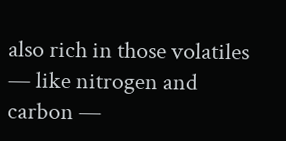also rich in those volatiles — like nitrogen and carbon —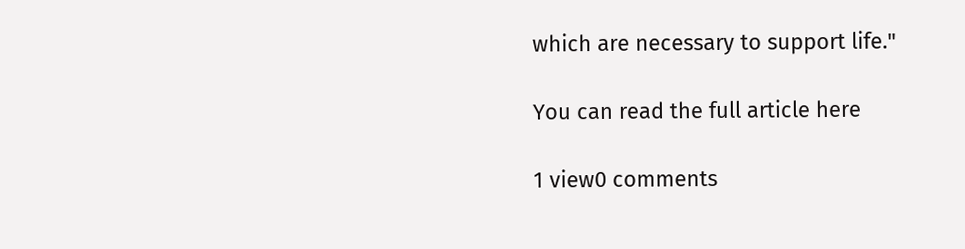which are necessary to support life."

You can read the full article here

1 view0 comments